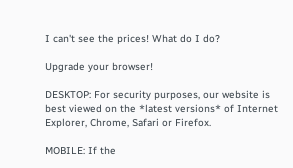I can't see the prices! What do I do?

Upgrade your browser!

DESKTOP: For security purposes, our website is best viewed on the *latest versions* of Internet Explorer, Chrome, Safari or Firefox.

MOBILE: If the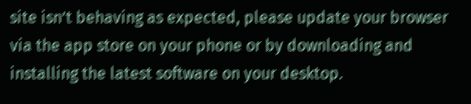site isn’t behaving as expected, please update your browser via the app store on your phone or by downloading and installing the latest software on your desktop.